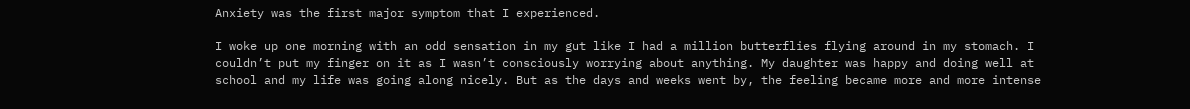Anxiety was the first major symptom that I experienced.

I woke up one morning with an odd sensation in my gut like I had a million butterflies flying around in my stomach. I couldn’t put my finger on it as I wasn’t consciously worrying about anything. My daughter was happy and doing well at school and my life was going along nicely. But as the days and weeks went by, the feeling became more and more intense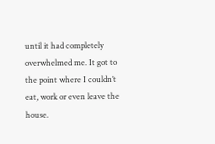until it had completely overwhelmed me. It got to the point where I couldn’t eat, work or even leave the house.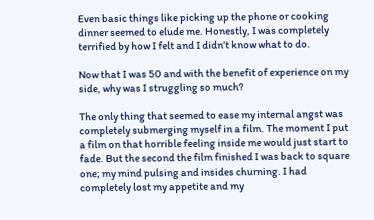Even basic things like picking up the phone or cooking dinner seemed to elude me. Honestly, I was completely terrified by how I felt and I didn’t know what to do.

Now that I was 50 and with the benefit of experience on my side, why was I struggling so much?

The only thing that seemed to ease my internal angst was completely submerging myself in a film. The moment I put a film on that horrible feeling inside me would just start to fade. But the second the film finished I was back to square one; my mind pulsing and insides churning. I had completely lost my appetite and my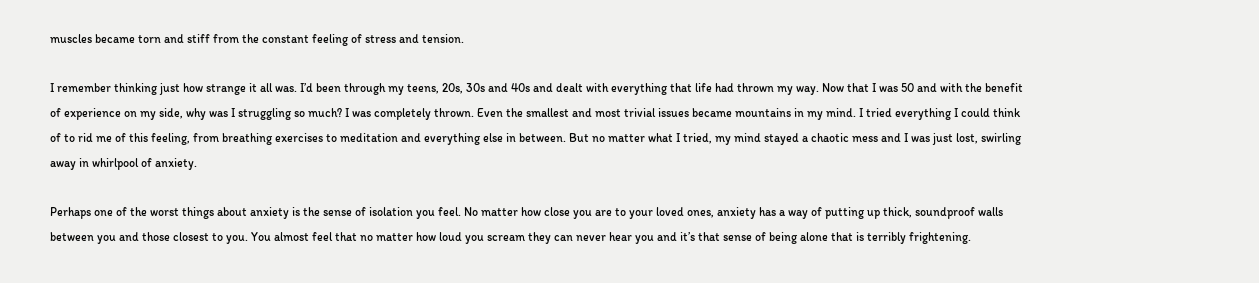muscles became torn and stiff from the constant feeling of stress and tension.

I remember thinking just how strange it all was. I’d been through my teens, 20s, 30s and 40s and dealt with everything that life had thrown my way. Now that I was 50 and with the benefit of experience on my side, why was I struggling so much? I was completely thrown. Even the smallest and most trivial issues became mountains in my mind. I tried everything I could think of to rid me of this feeling, from breathing exercises to meditation and everything else in between. But no matter what I tried, my mind stayed a chaotic mess and I was just lost, swirling away in whirlpool of anxiety.

Perhaps one of the worst things about anxiety is the sense of isolation you feel. No matter how close you are to your loved ones, anxiety has a way of putting up thick, soundproof walls between you and those closest to you. You almost feel that no matter how loud you scream they can never hear you and it’s that sense of being alone that is terribly frightening.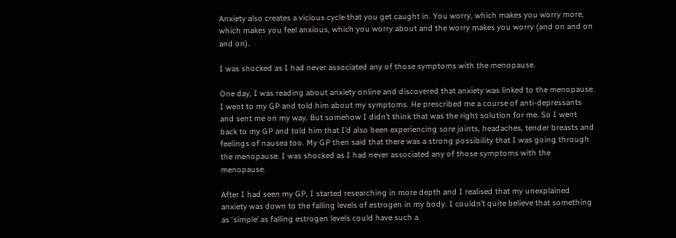Anxiety also creates a vicious cycle that you get caught in. You worry, which makes you worry more, which makes you feel anxious, which you worry about and the worry makes you worry (and on and on and on).

I was shocked as I had never associated any of those symptoms with the menopause.

One day, I was reading about anxiety online and discovered that anxiety was linked to the menopause. I went to my GP and told him about my symptoms. He prescribed me a course of anti-depressants and sent me on my way. But somehow I didn’t think that was the right solution for me. So I went back to my GP and told him that I’d also been experiencing sore joints, headaches, tender breasts and feelings of nausea too. My GP then said that there was a strong possibility that I was going through the menopause. I was shocked as I had never associated any of those symptoms with the menopause.

After I had seen my GP, I started researching in more depth and I realised that my unexplained anxiety was down to the falling levels of estrogen in my body. I couldn’t quite believe that something as ‘simple’ as falling estrogen levels could have such a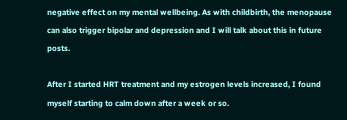negative effect on my mental wellbeing. As with childbirth, the menopause can also trigger bipolar and depression and I will talk about this in future posts.

After I started HRT treatment and my estrogen levels increased, I found myself starting to calm down after a week or so.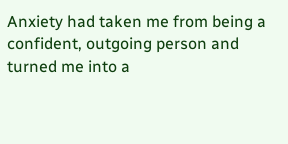Anxiety had taken me from being a confident, outgoing person and turned me into a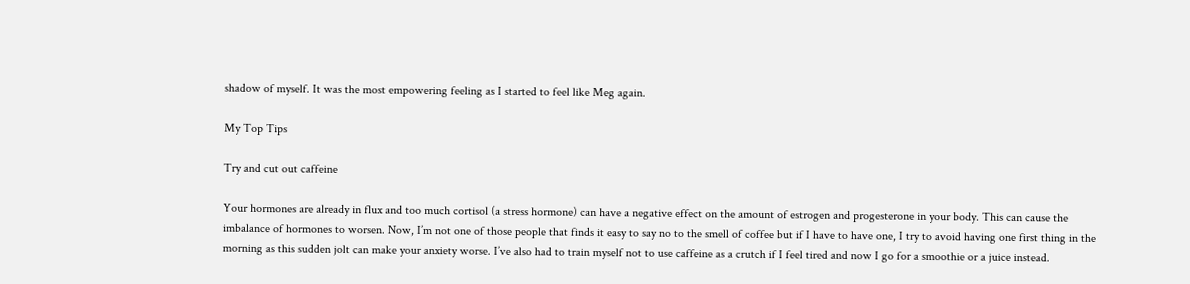shadow of myself. It was the most empowering feeling as I started to feel like Meg again.

My Top Tips

Try and cut out caffeine

Your hormones are already in flux and too much cortisol (a stress hormone) can have a negative effect on the amount of estrogen and progesterone in your body. This can cause the imbalance of hormones to worsen. Now, I’m not one of those people that finds it easy to say no to the smell of coffee but if I have to have one, I try to avoid having one first thing in the morning as this sudden jolt can make your anxiety worse. I’ve also had to train myself not to use caffeine as a crutch if I feel tired and now I go for a smoothie or a juice instead.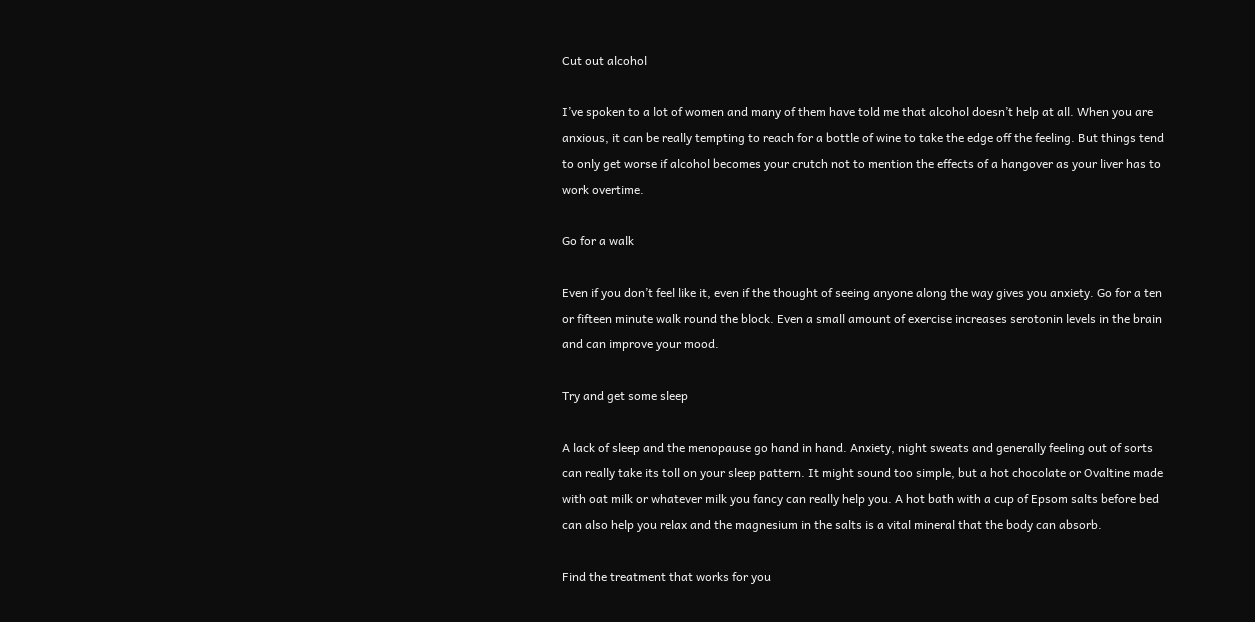Cut out alcohol

I’ve spoken to a lot of women and many of them have told me that alcohol doesn’t help at all. When you are anxious, it can be really tempting to reach for a bottle of wine to take the edge off the feeling. But things tend to only get worse if alcohol becomes your crutch not to mention the effects of a hangover as your liver has to work overtime.

Go for a walk

Even if you don’t feel like it, even if the thought of seeing anyone along the way gives you anxiety. Go for a ten or fifteen minute walk round the block. Even a small amount of exercise increases serotonin levels in the brain and can improve your mood.

Try and get some sleep

A lack of sleep and the menopause go hand in hand. Anxiety, night sweats and generally feeling out of sorts can really take its toll on your sleep pattern. It might sound too simple, but a hot chocolate or Ovaltine made with oat milk or whatever milk you fancy can really help you. A hot bath with a cup of Epsom salts before bed can also help you relax and the magnesium in the salts is a vital mineral that the body can absorb.

Find the treatment that works for you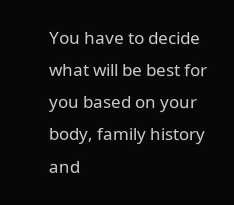You have to decide what will be best for you based on your body, family history and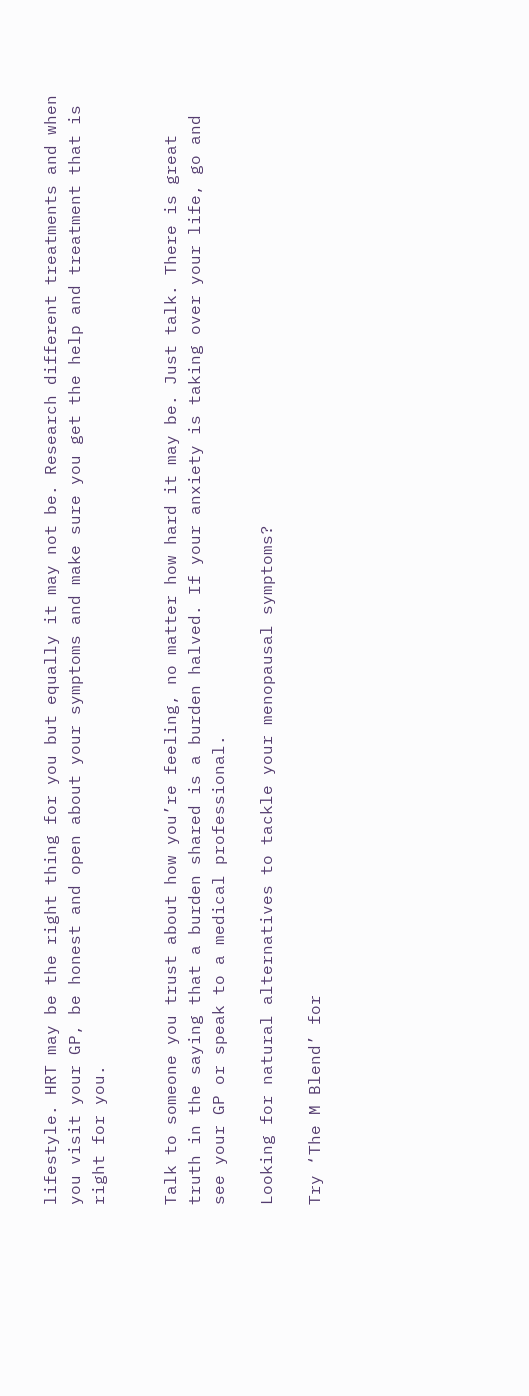lifestyle. HRT may be the right thing for you but equally it may not be. Research different treatments and when you visit your GP, be honest and open about your symptoms and make sure you get the help and treatment that is right for you.


Talk to someone you trust about how you’re feeling, no matter how hard it may be. Just talk. There is great truth in the saying that a burden shared is a burden halved. If your anxiety is taking over your life, go and see your GP or speak to a medical professional.

Looking for natural alternatives to tackle your menopausal symptoms?

Try ‘The M Blend’ for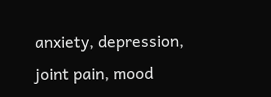anxiety, depression, joint pain, mood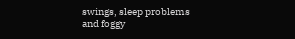swings, sleep problems and foggy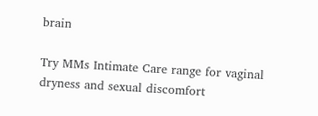brain

Try MMs Intimate Care range for vaginal dryness and sexual discomfort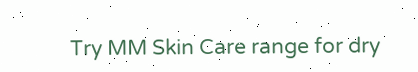Try MM Skin Care range for dry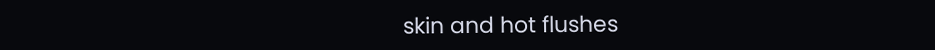skin and hot flushes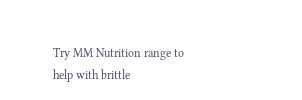Try MM Nutrition range to help with brittle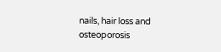nails, hair loss and osteoporosis